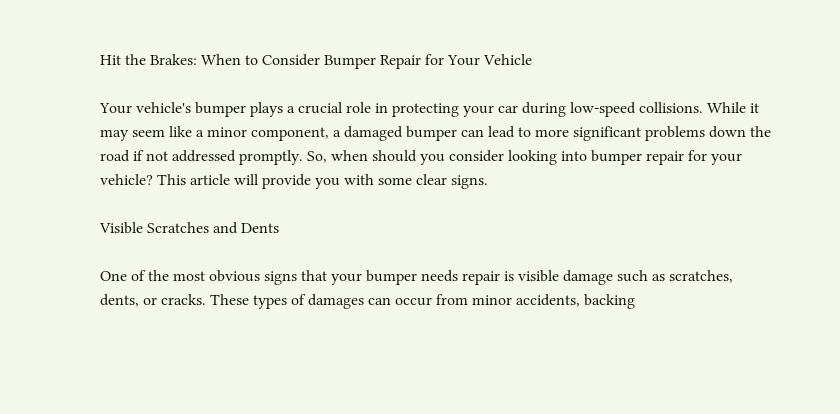Hit the Brakes: When to Consider Bumper Repair for Your Vehicle

Your vehicle's bumper plays a crucial role in protecting your car during low-speed collisions. While it may seem like a minor component, a damaged bumper can lead to more significant problems down the road if not addressed promptly. So, when should you consider looking into bumper repair for your vehicle? This article will provide you with some clear signs.

Visible Scratches and Dents

One of the most obvious signs that your bumper needs repair is visible damage such as scratches, dents, or cracks. These types of damages can occur from minor accidents, backing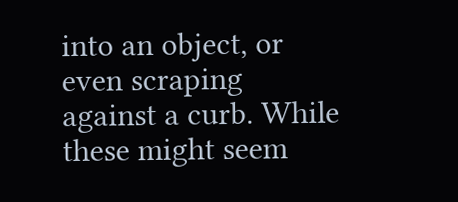into an object, or even scraping against a curb. While these might seem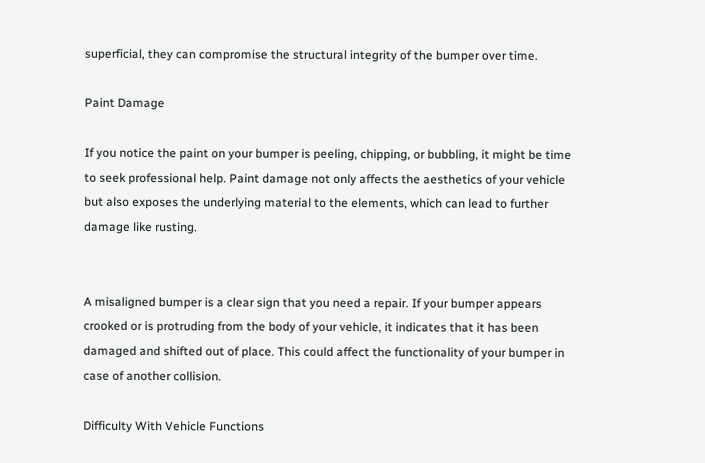superficial, they can compromise the structural integrity of the bumper over time.

Paint Damage

If you notice the paint on your bumper is peeling, chipping, or bubbling, it might be time to seek professional help. Paint damage not only affects the aesthetics of your vehicle but also exposes the underlying material to the elements, which can lead to further damage like rusting.


A misaligned bumper is a clear sign that you need a repair. If your bumper appears crooked or is protruding from the body of your vehicle, it indicates that it has been damaged and shifted out of place. This could affect the functionality of your bumper in case of another collision.

Difficulty With Vehicle Functions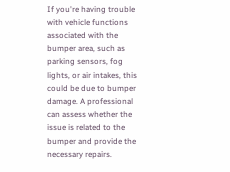If you're having trouble with vehicle functions associated with the bumper area, such as parking sensors, fog lights, or air intakes, this could be due to bumper damage. A professional can assess whether the issue is related to the bumper and provide the necessary repairs.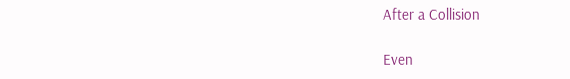After a Collision

Even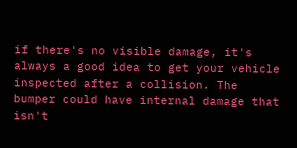if there's no visible damage, it's always a good idea to get your vehicle inspected after a collision. The bumper could have internal damage that isn't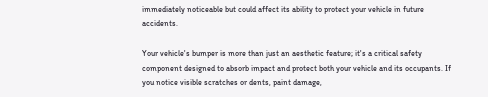immediately noticeable but could affect its ability to protect your vehicle in future accidents.

Your vehicle's bumper is more than just an aesthetic feature; it's a critical safety component designed to absorb impact and protect both your vehicle and its occupants. If you notice visible scratches or dents, paint damage,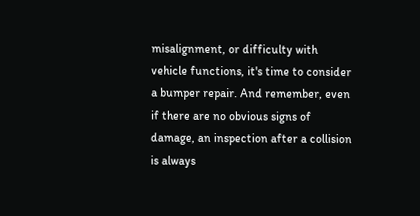misalignment, or difficulty with vehicle functions, it's time to consider a bumper repair. And remember, even if there are no obvious signs of damage, an inspection after a collision is always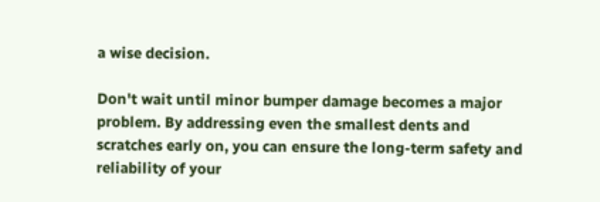a wise decision.

Don't wait until minor bumper damage becomes a major problem. By addressing even the smallest dents and scratches early on, you can ensure the long-term safety and reliability of your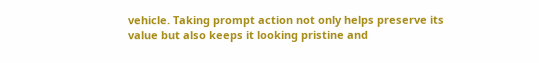vehicle. Taking prompt action not only helps preserve its value but also keeps it looking pristine and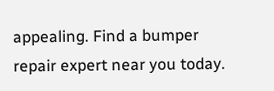appealing. Find a bumper repair expert near you today.